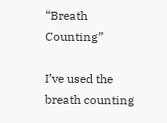“Breath Counting”

I’ve used the breath counting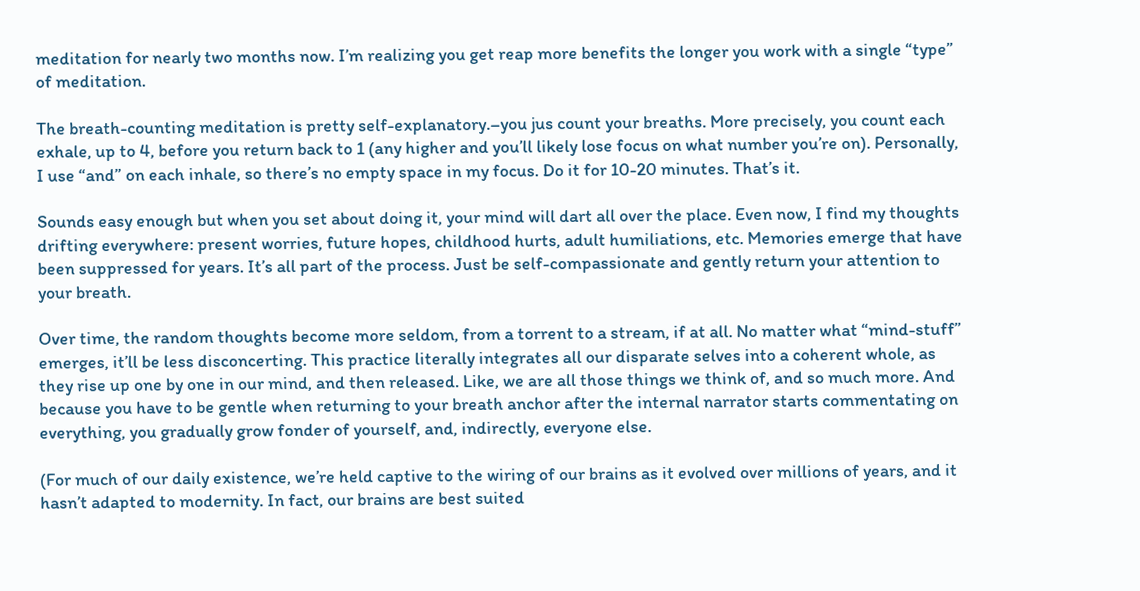meditation for nearly two months now. I’m realizing you get reap more benefits the longer you work with a single “type” of meditation.

The breath-counting meditation is pretty self-explanatory.–you jus count your breaths. More precisely, you count each exhale, up to 4, before you return back to 1 (any higher and you’ll likely lose focus on what number you’re on). Personally, I use “and” on each inhale, so there’s no empty space in my focus. Do it for 10-20 minutes. That’s it.

Sounds easy enough but when you set about doing it, your mind will dart all over the place. Even now, I find my thoughts drifting everywhere: present worries, future hopes, childhood hurts, adult humiliations, etc. Memories emerge that have been suppressed for years. It’s all part of the process. Just be self-compassionate and gently return your attention to your breath.

Over time, the random thoughts become more seldom, from a torrent to a stream, if at all. No matter what “mind-stuff” emerges, it’ll be less disconcerting. This practice literally integrates all our disparate selves into a coherent whole, as they rise up one by one in our mind, and then released. Like, we are all those things we think of, and so much more. And because you have to be gentle when returning to your breath anchor after the internal narrator starts commentating on everything, you gradually grow fonder of yourself, and, indirectly, everyone else.

(For much of our daily existence, we’re held captive to the wiring of our brains as it evolved over millions of years, and it hasn’t adapted to modernity. In fact, our brains are best suited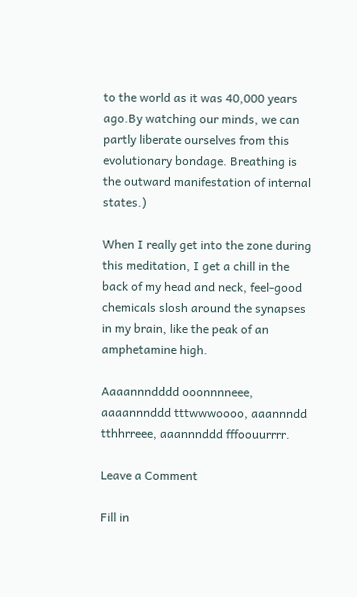to the world as it was 40,000 years ago.By watching our minds, we can partly liberate ourselves from this evolutionary bondage. Breathing is the outward manifestation of internal states.)

When I really get into the zone during this meditation, I get a chill in the back of my head and neck, feel-good chemicals slosh around the synapses in my brain, like the peak of an amphetamine high.

Aaaannndddd ooonnnneee, aaaannnddd tttwwwoooo, aaannndd tthhrreee, aaannnddd fffoouurrrr.

Leave a Comment

Fill in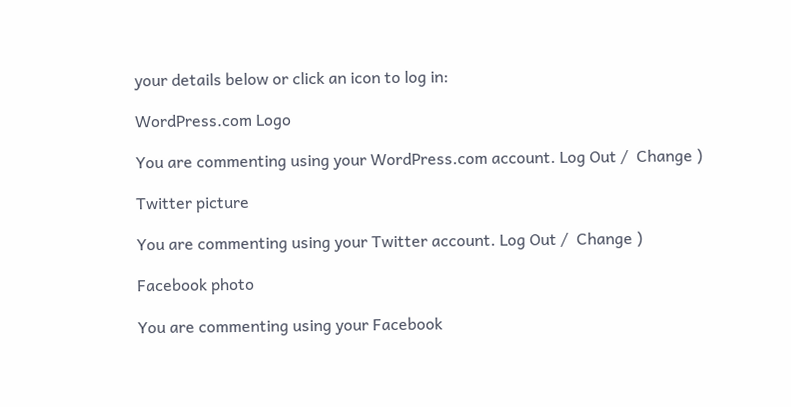your details below or click an icon to log in:

WordPress.com Logo

You are commenting using your WordPress.com account. Log Out /  Change )

Twitter picture

You are commenting using your Twitter account. Log Out /  Change )

Facebook photo

You are commenting using your Facebook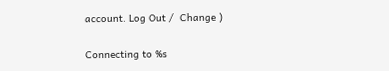account. Log Out /  Change )

Connecting to %s